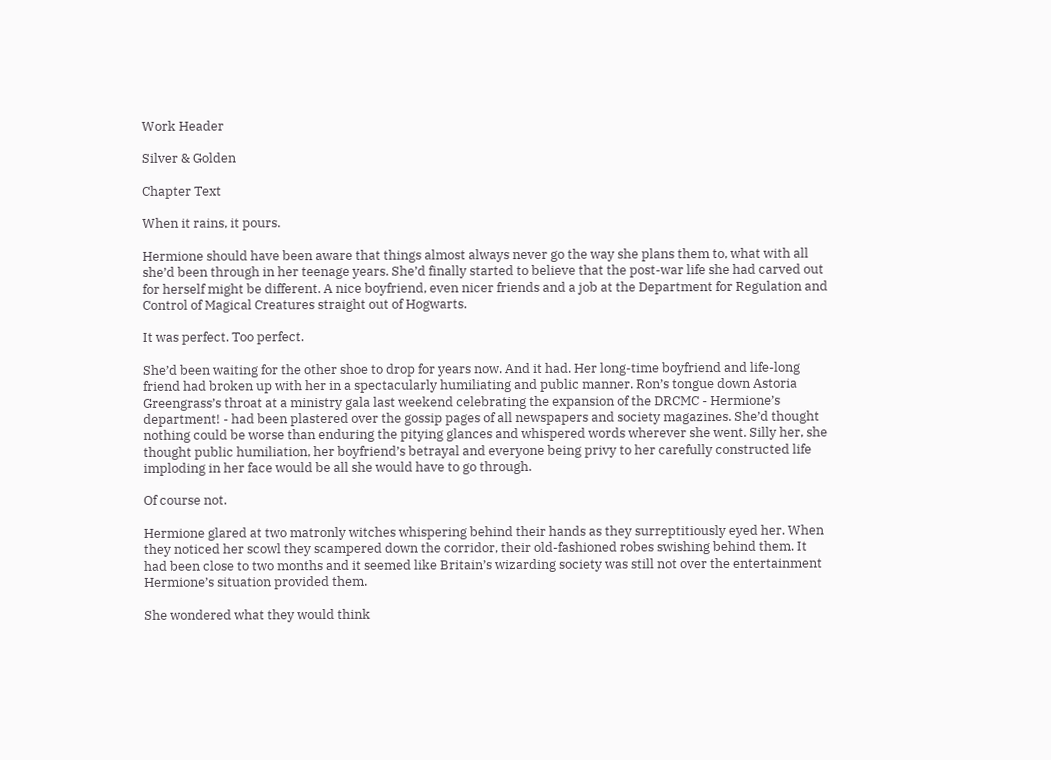Work Header

Silver & Golden

Chapter Text

When it rains, it pours.

Hermione should have been aware that things almost always never go the way she plans them to, what with all she’d been through in her teenage years. She’d finally started to believe that the post-war life she had carved out for herself might be different. A nice boyfriend, even nicer friends and a job at the Department for Regulation and Control of Magical Creatures straight out of Hogwarts.

It was perfect. Too perfect.

She’d been waiting for the other shoe to drop for years now. And it had. Her long-time boyfriend and life-long friend had broken up with her in a spectacularly humiliating and public manner. Ron’s tongue down Astoria Greengrass’s throat at a ministry gala last weekend celebrating the expansion of the DRCMC - Hermione’s department! - had been plastered over the gossip pages of all newspapers and society magazines. She’d thought nothing could be worse than enduring the pitying glances and whispered words wherever she went. Silly her, she thought public humiliation, her boyfriend’s betrayal and everyone being privy to her carefully constructed life imploding in her face would be all she would have to go through.

Of course not.

Hermione glared at two matronly witches whispering behind their hands as they surreptitiously eyed her. When they noticed her scowl they scampered down the corridor, their old-fashioned robes swishing behind them. It had been close to two months and it seemed like Britain’s wizarding society was still not over the entertainment Hermione’s situation provided them.

She wondered what they would think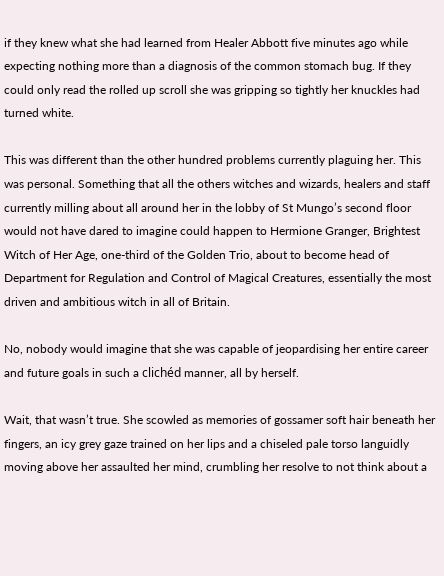if they knew what she had learned from Healer Abbott five minutes ago while expecting nothing more than a diagnosis of the common stomach bug. If they could only read the rolled up scroll she was gripping so tightly her knuckles had turned white.

This was different than the other hundred problems currently plaguing her. This was personal. Something that all the others witches and wizards, healers and staff currently milling about all around her in the lobby of St Mungo’s second floor would not have dared to imagine could happen to Hermione Granger, Brightest Witch of Her Age, one-third of the Golden Trio, about to become head of Department for Regulation and Control of Magical Creatures, essentially the most driven and ambitious witch in all of Britain.

No, nobody would imagine that she was capable of jeopardising her entire career and future goals in such a clichéd manner, all by herself.

Wait, that wasn’t true. She scowled as memories of gossamer soft hair beneath her fingers, an icy grey gaze trained on her lips and a chiseled pale torso languidly moving above her assaulted her mind, crumbling her resolve to not think about a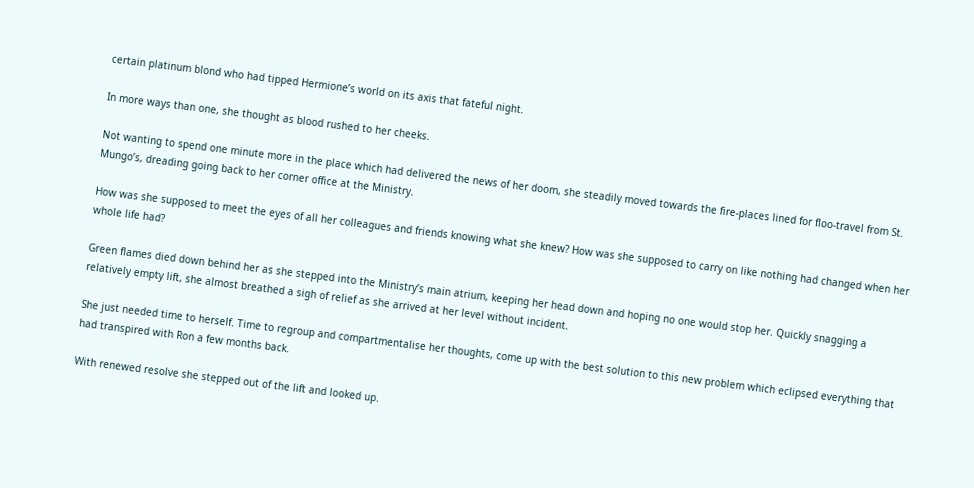certain platinum blond who had tipped Hermione’s world on its axis that fateful night.

In more ways than one, she thought as blood rushed to her cheeks.

Not wanting to spend one minute more in the place which had delivered the news of her doom, she steadily moved towards the fire-places lined for floo-travel from St. Mungo’s, dreading going back to her corner office at the Ministry.

How was she supposed to meet the eyes of all her colleagues and friends knowing what she knew? How was she supposed to carry on like nothing had changed when her whole life had?

Green flames died down behind her as she stepped into the Ministry’s main atrium, keeping her head down and hoping no one would stop her. Quickly snagging a relatively empty lift, she almost breathed a sigh of relief as she arrived at her level without incident.

She just needed time to herself. Time to regroup and compartmentalise her thoughts, come up with the best solution to this new problem which eclipsed everything that had transpired with Ron a few months back.

With renewed resolve she stepped out of the lift and looked up.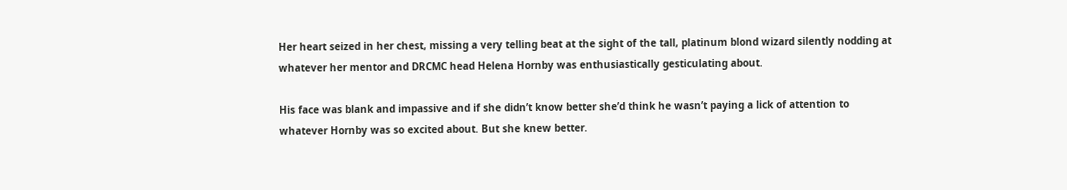Her heart seized in her chest, missing a very telling beat at the sight of the tall, platinum blond wizard silently nodding at whatever her mentor and DRCMC head Helena Hornby was enthusiastically gesticulating about.

His face was blank and impassive and if she didn’t know better she’d think he wasn’t paying a lick of attention to whatever Hornby was so excited about. But she knew better.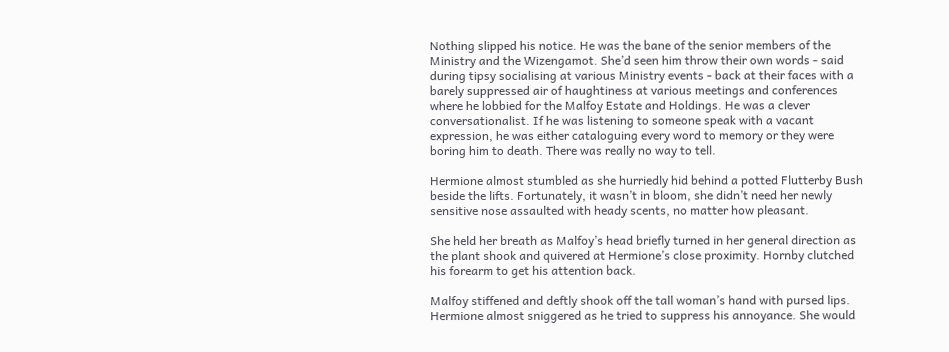Nothing slipped his notice. He was the bane of the senior members of the Ministry and the Wizengamot. She’d seen him throw their own words - said during tipsy socialising at various Ministry events - back at their faces with a barely suppressed air of haughtiness at various meetings and conferences where he lobbied for the Malfoy Estate and Holdings. He was a clever conversationalist. If he was listening to someone speak with a vacant expression, he was either cataloguing every word to memory or they were boring him to death. There was really no way to tell.

Hermione almost stumbled as she hurriedly hid behind a potted Flutterby Bush beside the lifts. Fortunately, it wasn’t in bloom, she didn’t need her newly sensitive nose assaulted with heady scents, no matter how pleasant.

She held her breath as Malfoy’s head briefly turned in her general direction as the plant shook and quivered at Hermione’s close proximity. Hornby clutched his forearm to get his attention back.

Malfoy stiffened and deftly shook off the tall woman’s hand with pursed lips. Hermione almost sniggered as he tried to suppress his annoyance. She would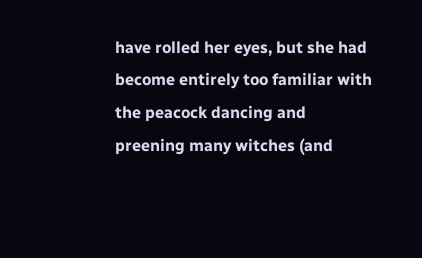have rolled her eyes, but she had become entirely too familiar with the peacock dancing and preening many witches (and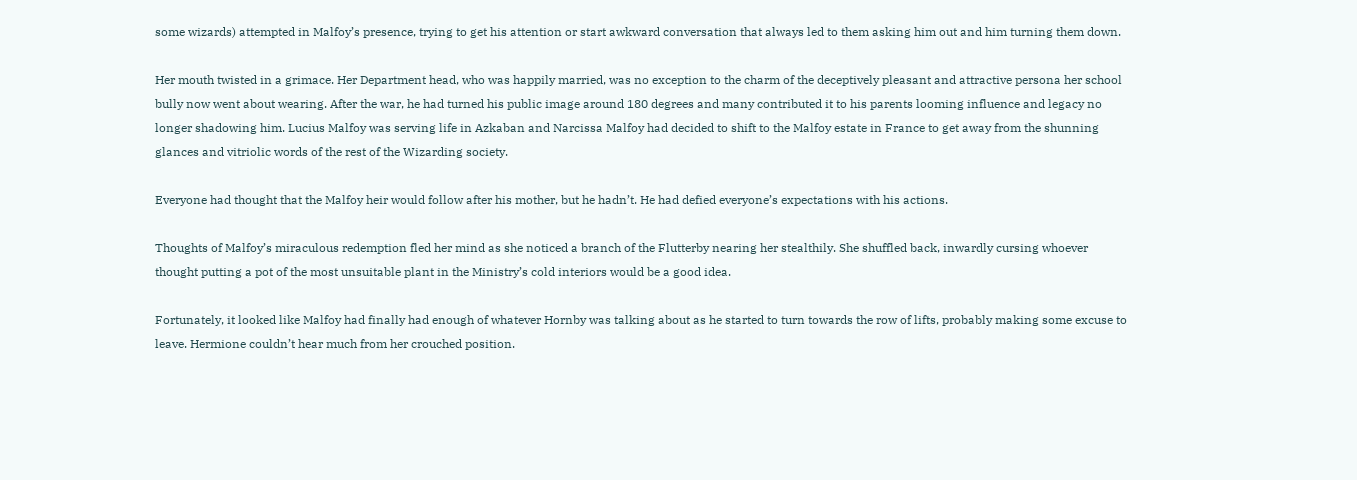some wizards) attempted in Malfoy’s presence, trying to get his attention or start awkward conversation that always led to them asking him out and him turning them down.

Her mouth twisted in a grimace. Her Department head, who was happily married, was no exception to the charm of the deceptively pleasant and attractive persona her school bully now went about wearing. After the war, he had turned his public image around 180 degrees and many contributed it to his parents looming influence and legacy no longer shadowing him. Lucius Malfoy was serving life in Azkaban and Narcissa Malfoy had decided to shift to the Malfoy estate in France to get away from the shunning glances and vitriolic words of the rest of the Wizarding society.

Everyone had thought that the Malfoy heir would follow after his mother, but he hadn’t. He had defied everyone’s expectations with his actions.

Thoughts of Malfoy’s miraculous redemption fled her mind as she noticed a branch of the Flutterby nearing her stealthily. She shuffled back, inwardly cursing whoever thought putting a pot of the most unsuitable plant in the Ministry’s cold interiors would be a good idea.

Fortunately, it looked like Malfoy had finally had enough of whatever Hornby was talking about as he started to turn towards the row of lifts, probably making some excuse to leave. Hermione couldn’t hear much from her crouched position.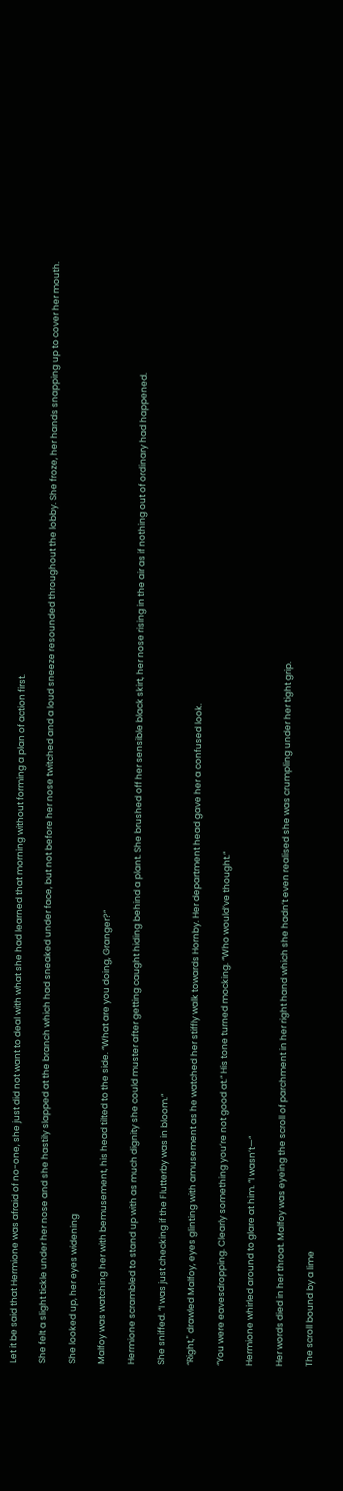Let it be said that Hermione was afraid of no-one, she just did not want to deal with what she had learned that morning without forming a plan of action first.

She felt a slight tickle under her nose and she hastily slapped at the branch which had sneaked under face, but not before her nose twitched and a loud sneeze resounded throughout the lobby. She froze, her hands snapping up to cover her mouth.

She looked up, her eyes widening

Malfoy was watching her with bemusement, his head tilted to the side. “What are you doing, Granger?”

Hermione scrambled to stand up with as much dignity she could muster after getting caught hiding behind a plant. She brushed off her sensible black skirt, her nose rising in the air as if nothing out of ordinary had happened.

She sniffed. “I was just checking if the Flutterby was in bloom.”

“Right," drawled Malfoy, eyes glinting with amusement as he watched her stiffly walk towards Hornby. Her department head gave her a confused look.

“You were eavesdropping. Clearly something you’re not good at.” His tone turned mocking. “Who would’ve thought.”

Hermione whirled around to glare at him. “I wasn’t—“

Her words died in her throat. Malfoy was eyeing the scroll of parchment in her right hand which she hadn’t even realised she was crumpling under her tight grip.

The scroll bound by a lime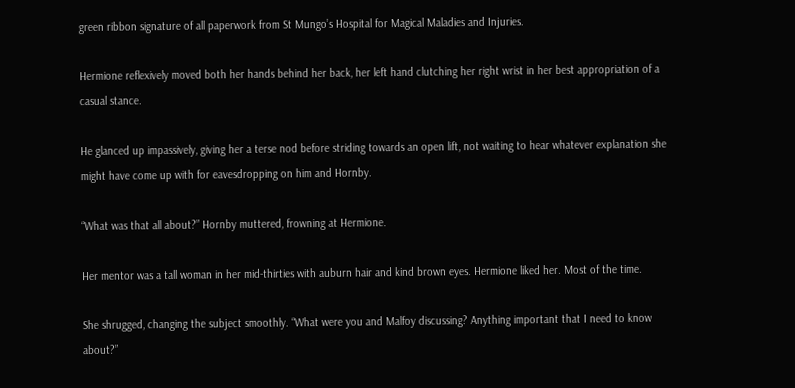green ribbon signature of all paperwork from St Mungo’s Hospital for Magical Maladies and Injuries.

Hermione reflexively moved both her hands behind her back, her left hand clutching her right wrist in her best appropriation of a casual stance.

He glanced up impassively, giving her a terse nod before striding towards an open lift, not waiting to hear whatever explanation she might have come up with for eavesdropping on him and Hornby.

“What was that all about?” Hornby muttered, frowning at Hermione.

Her mentor was a tall woman in her mid-thirties with auburn hair and kind brown eyes. Hermione liked her. Most of the time.

She shrugged, changing the subject smoothly. “What were you and Malfoy discussing? Anything important that I need to know about?”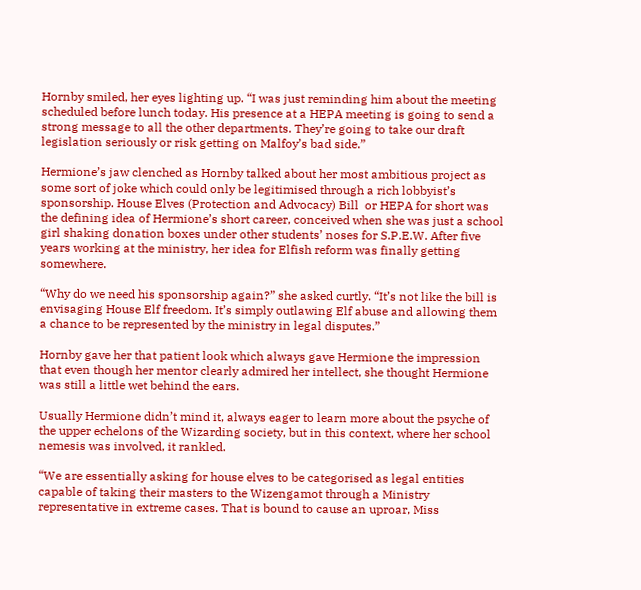Hornby smiled, her eyes lighting up. “I was just reminding him about the meeting scheduled before lunch today. His presence at a HEPA meeting is going to send a strong message to all the other departments. They’re going to take our draft legislation seriously or risk getting on Malfoy’s bad side.”

Hermione’s jaw clenched as Hornby talked about her most ambitious project as some sort of joke which could only be legitimised through a rich lobbyist’s sponsorship. House Elves (Protection and Advocacy) Bill  or HEPA for short was the defining idea of Hermione’s short career, conceived when she was just a school girl shaking donation boxes under other students’ noses for S.P.E.W. After five years working at the ministry, her idea for Elfish reform was finally getting somewhere.

“Why do we need his sponsorship again?” she asked curtly. “It’s not like the bill is envisaging House Elf freedom. It’s simply outlawing Elf abuse and allowing them a chance to be represented by the ministry in legal disputes.”

Hornby gave her that patient look which always gave Hermione the impression that even though her mentor clearly admired her intellect, she thought Hermione was still a little wet behind the ears.

Usually Hermione didn’t mind it, always eager to learn more about the psyche of the upper echelons of the Wizarding society, but in this context, where her school nemesis was involved, it rankled.

“We are essentially asking for house elves to be categorised as legal entities capable of taking their masters to the Wizengamot through a Ministry representative in extreme cases. That is bound to cause an uproar, Miss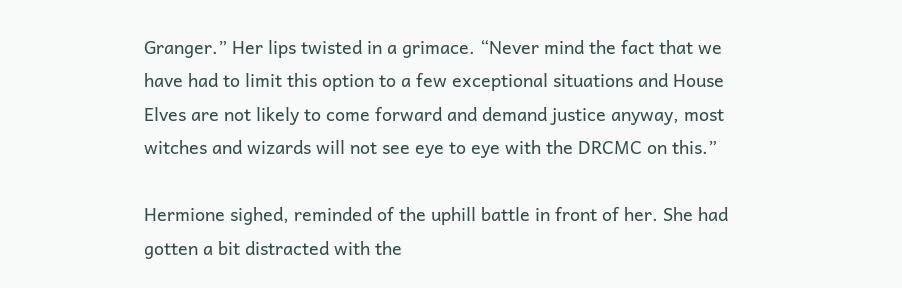Granger.” Her lips twisted in a grimace. “Never mind the fact that we have had to limit this option to a few exceptional situations and House Elves are not likely to come forward and demand justice anyway, most witches and wizards will not see eye to eye with the DRCMC on this.”

Hermione sighed, reminded of the uphill battle in front of her. She had gotten a bit distracted with the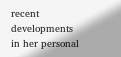recent developments in her personal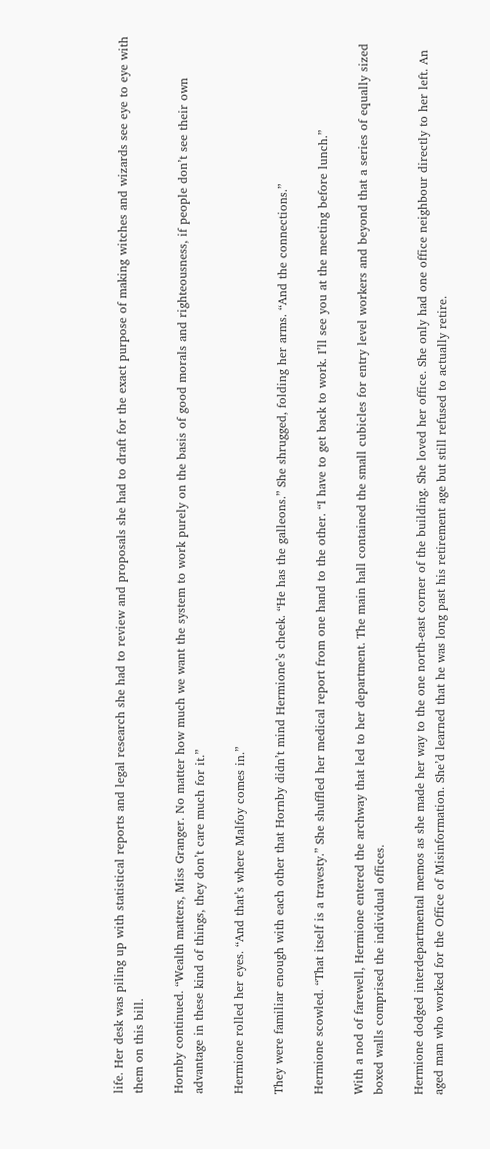life. Her desk was piling up with statistical reports and legal research she had to review and proposals she had to draft for the exact purpose of making witches and wizards see eye to eye with them on this bill.

Hornby continued. “Wealth matters, Miss Granger. No matter how much we want the system to work purely on the basis of good morals and righteousness, if people don’t see their own advantage in these kind of things, they don’t care much for it.”

Hermione rolled her eyes. “And that’s where Malfoy comes in.”

They were familiar enough with each other that Hornby didn’t mind Hermione’s cheek. “He has the galleons.” She shrugged, folding her arms. “And the connections.”

Hermione scowled. “That itself is a travesty.” She shuffled her medical report from one hand to the other. “I have to get back to work. I’ll see you at the meeting before lunch.”

With a nod of farewell, Hermione entered the archway that led to her department. The main hall contained the small cubicles for entry level workers and beyond that a series of equally sized boxed walls comprised the individual offices.

Hermione dodged interdepartmental memos as she made her way to the one north-east corner of the building. She loved her office. She only had one office neighbour directly to her left. An aged man who worked for the Office of Misinformation. She’d learned that he was long past his retirement age but still refused to actually retire.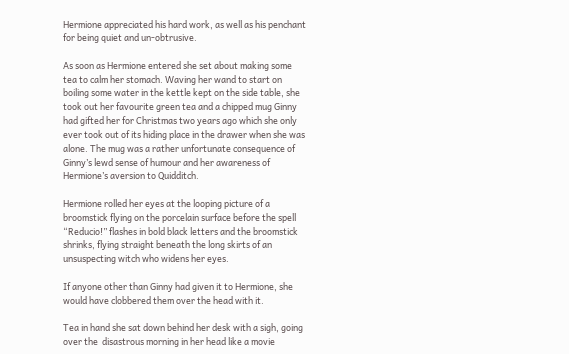Hermione appreciated his hard work, as well as his penchant for being quiet and un-obtrusive.

As soon as Hermione entered she set about making some tea to calm her stomach. Waving her wand to start on boiling some water in the kettle kept on the side table, she took out her favourite green tea and a chipped mug Ginny had gifted her for Christmas two years ago which she only ever took out of its hiding place in the drawer when she was alone. The mug was a rather unfortunate consequence of Ginny’s lewd sense of humour and her awareness of Hermione’s aversion to Quidditch.

Hermione rolled her eyes at the looping picture of a broomstick flying on the porcelain surface before the spell “Reducio!” flashes in bold black letters and the broomstick shrinks, flying straight beneath the long skirts of an unsuspecting witch who widens her eyes.

If anyone other than Ginny had given it to Hermione, she would have clobbered them over the head with it.

Tea in hand she sat down behind her desk with a sigh, going over the  disastrous morning in her head like a movie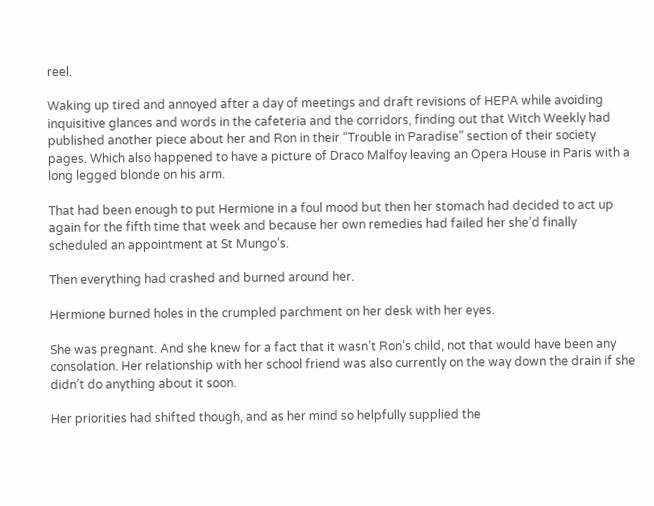reel.

Waking up tired and annoyed after a day of meetings and draft revisions of HEPA while avoiding inquisitive glances and words in the cafeteria and the corridors, finding out that Witch Weekly had published another piece about her and Ron in their “Trouble in Paradise” section of their society pages. Which also happened to have a picture of Draco Malfoy leaving an Opera House in Paris with a long legged blonde on his arm.

That had been enough to put Hermione in a foul mood but then her stomach had decided to act up again for the fifth time that week and because her own remedies had failed her she’d finally scheduled an appointment at St Mungo’s.

Then everything had crashed and burned around her.

Hermione burned holes in the crumpled parchment on her desk with her eyes.

She was pregnant. And she knew for a fact that it wasn’t Ron’s child, not that would have been any consolation. Her relationship with her school friend was also currently on the way down the drain if she didn’t do anything about it soon.

Her priorities had shifted though, and as her mind so helpfully supplied the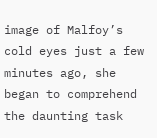image of Malfoy’s cold eyes just a few minutes ago, she began to comprehend the daunting task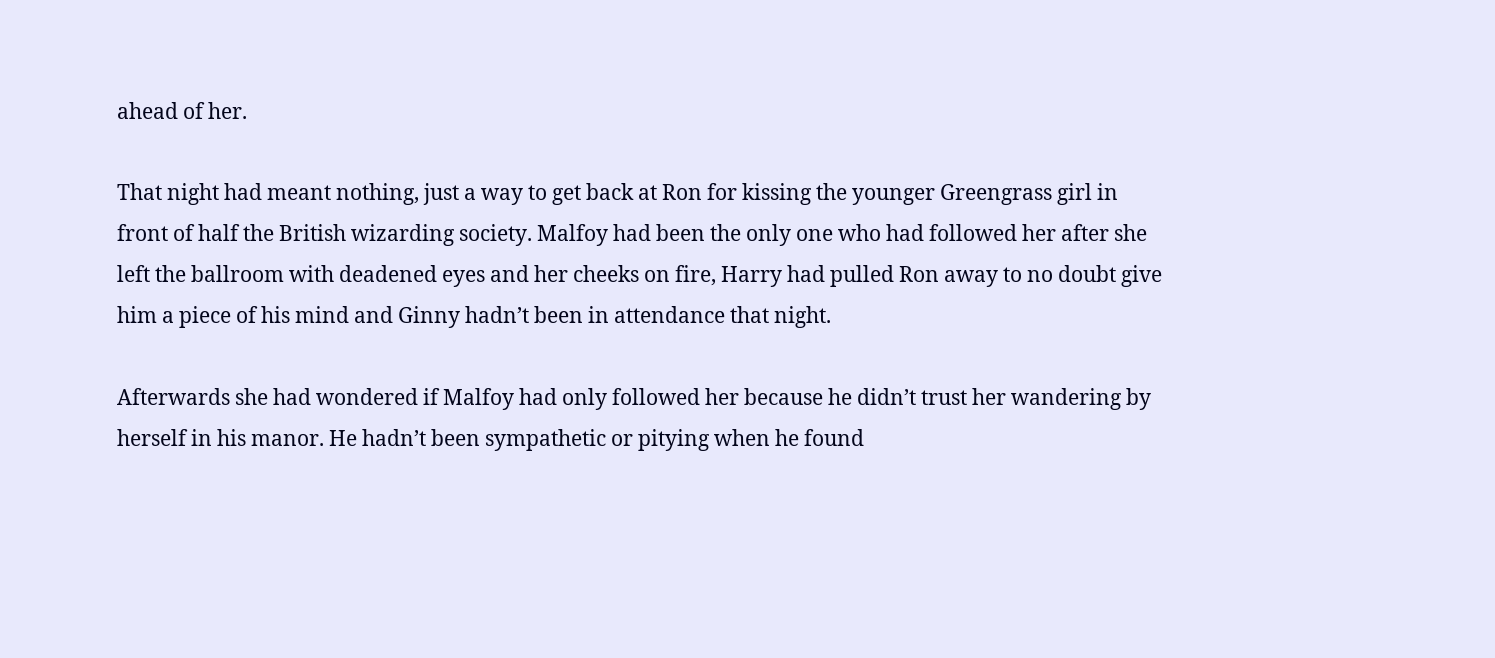ahead of her.

That night had meant nothing, just a way to get back at Ron for kissing the younger Greengrass girl in front of half the British wizarding society. Malfoy had been the only one who had followed her after she left the ballroom with deadened eyes and her cheeks on fire, Harry had pulled Ron away to no doubt give him a piece of his mind and Ginny hadn’t been in attendance that night.

Afterwards she had wondered if Malfoy had only followed her because he didn’t trust her wandering by herself in his manor. He hadn’t been sympathetic or pitying when he found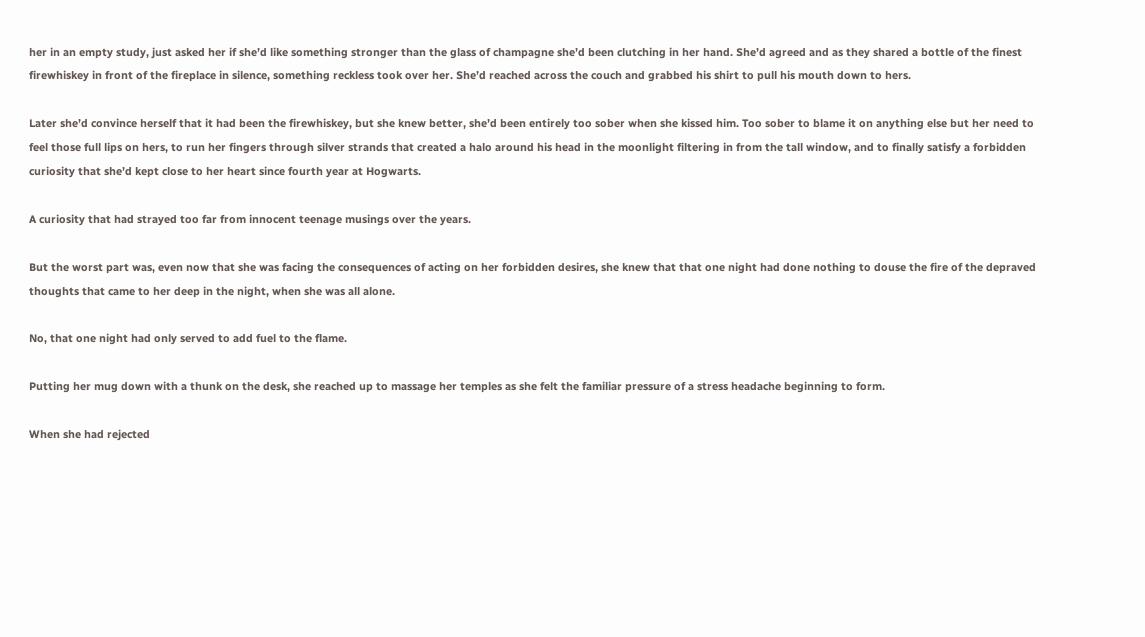her in an empty study, just asked her if she’d like something stronger than the glass of champagne she’d been clutching in her hand. She’d agreed and as they shared a bottle of the finest firewhiskey in front of the fireplace in silence, something reckless took over her. She’d reached across the couch and grabbed his shirt to pull his mouth down to hers.

Later she’d convince herself that it had been the firewhiskey, but she knew better, she’d been entirely too sober when she kissed him. Too sober to blame it on anything else but her need to feel those full lips on hers, to run her fingers through silver strands that created a halo around his head in the moonlight filtering in from the tall window, and to finally satisfy a forbidden curiosity that she’d kept close to her heart since fourth year at Hogwarts.

A curiosity that had strayed too far from innocent teenage musings over the years.

But the worst part was, even now that she was facing the consequences of acting on her forbidden desires, she knew that that one night had done nothing to douse the fire of the depraved thoughts that came to her deep in the night, when she was all alone.

No, that one night had only served to add fuel to the flame.

Putting her mug down with a thunk on the desk, she reached up to massage her temples as she felt the familiar pressure of a stress headache beginning to form.

When she had rejected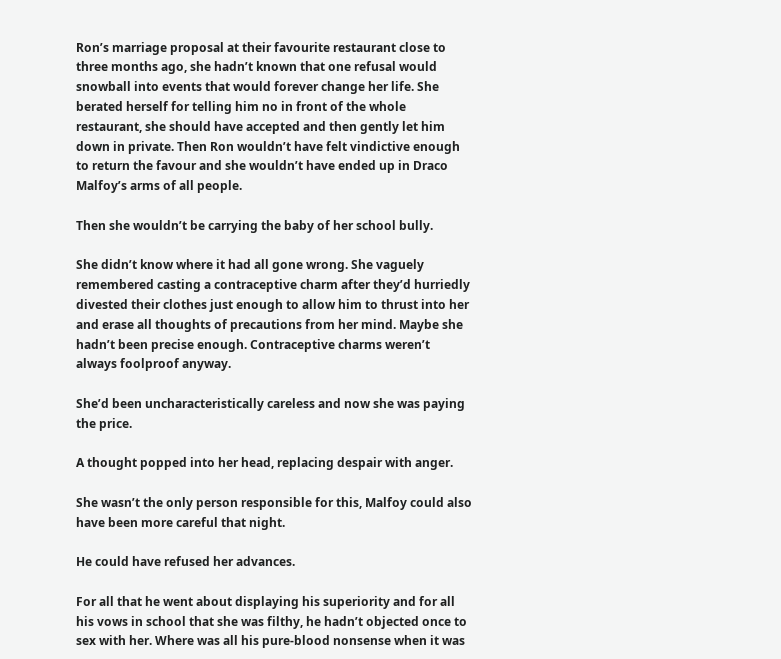Ron’s marriage proposal at their favourite restaurant close to three months ago, she hadn’t known that one refusal would snowball into events that would forever change her life. She berated herself for telling him no in front of the whole restaurant, she should have accepted and then gently let him down in private. Then Ron wouldn’t have felt vindictive enough to return the favour and she wouldn’t have ended up in Draco Malfoy’s arms of all people.

Then she wouldn’t be carrying the baby of her school bully.

She didn’t know where it had all gone wrong. She vaguely remembered casting a contraceptive charm after they’d hurriedly divested their clothes just enough to allow him to thrust into her and erase all thoughts of precautions from her mind. Maybe she hadn’t been precise enough. Contraceptive charms weren’t always foolproof anyway.

She’d been uncharacteristically careless and now she was paying the price.

A thought popped into her head, replacing despair with anger.

She wasn’t the only person responsible for this, Malfoy could also have been more careful that night.

He could have refused her advances.

For all that he went about displaying his superiority and for all his vows in school that she was filthy, he hadn’t objected once to sex with her. Where was all his pure-blood nonsense when it was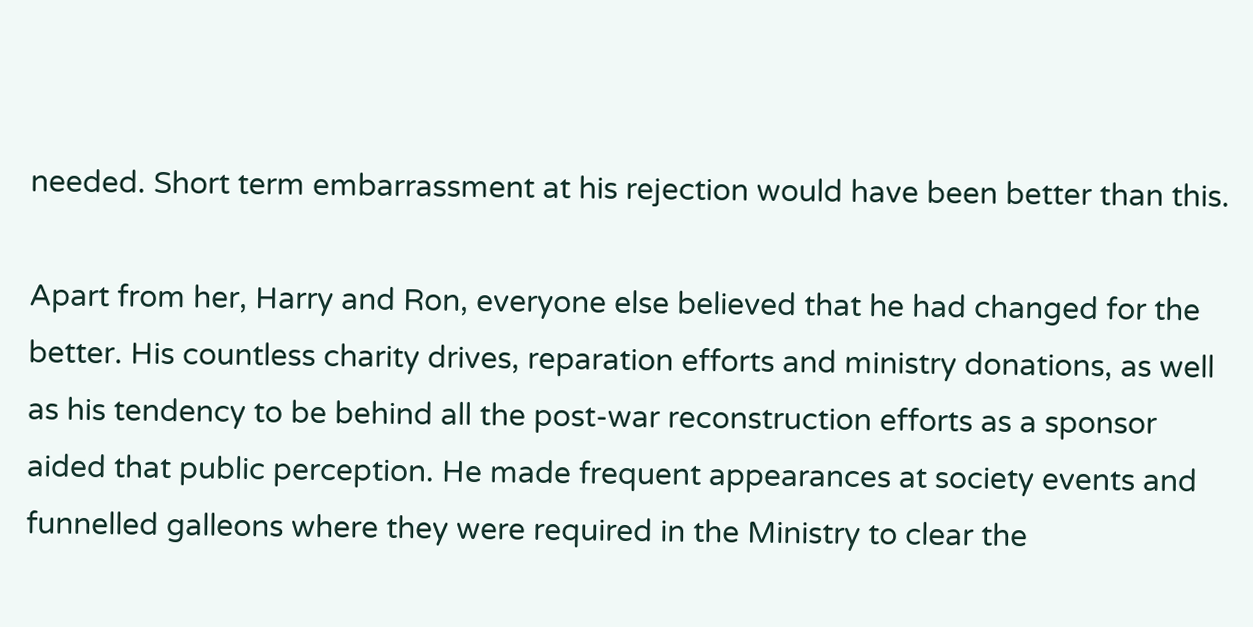needed. Short term embarrassment at his rejection would have been better than this.

Apart from her, Harry and Ron, everyone else believed that he had changed for the better. His countless charity drives, reparation efforts and ministry donations, as well as his tendency to be behind all the post-war reconstruction efforts as a sponsor aided that public perception. He made frequent appearances at society events and funnelled galleons where they were required in the Ministry to clear the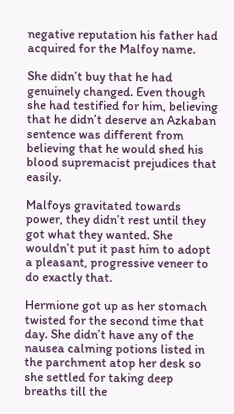negative reputation his father had acquired for the Malfoy name.

She didn’t buy that he had genuinely changed. Even though she had testified for him, believing that he didn’t deserve an Azkaban sentence was different from believing that he would shed his blood supremacist prejudices that easily.

Malfoys gravitated towards power, they didn’t rest until they got what they wanted. She wouldn’t put it past him to adopt a pleasant, progressive veneer to do exactly that.

Hermione got up as her stomach twisted for the second time that day. She didn’t have any of the nausea calming potions listed in the parchment atop her desk so she settled for taking deep breaths till the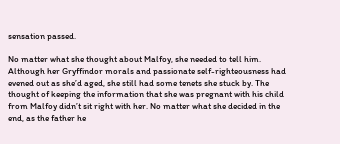sensation passed.

No matter what she thought about Malfoy, she needed to tell him. Although her Gryffindor morals and passionate self-righteousness had evened out as she’d aged, she still had some tenets she stuck by. The thought of keeping the information that she was pregnant with his child from Malfoy didn’t sit right with her. No matter what she decided in the end, as the father he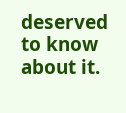deserved to know about it.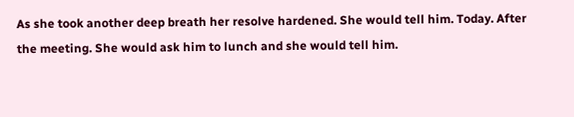As she took another deep breath her resolve hardened. She would tell him. Today. After the meeting. She would ask him to lunch and she would tell him.